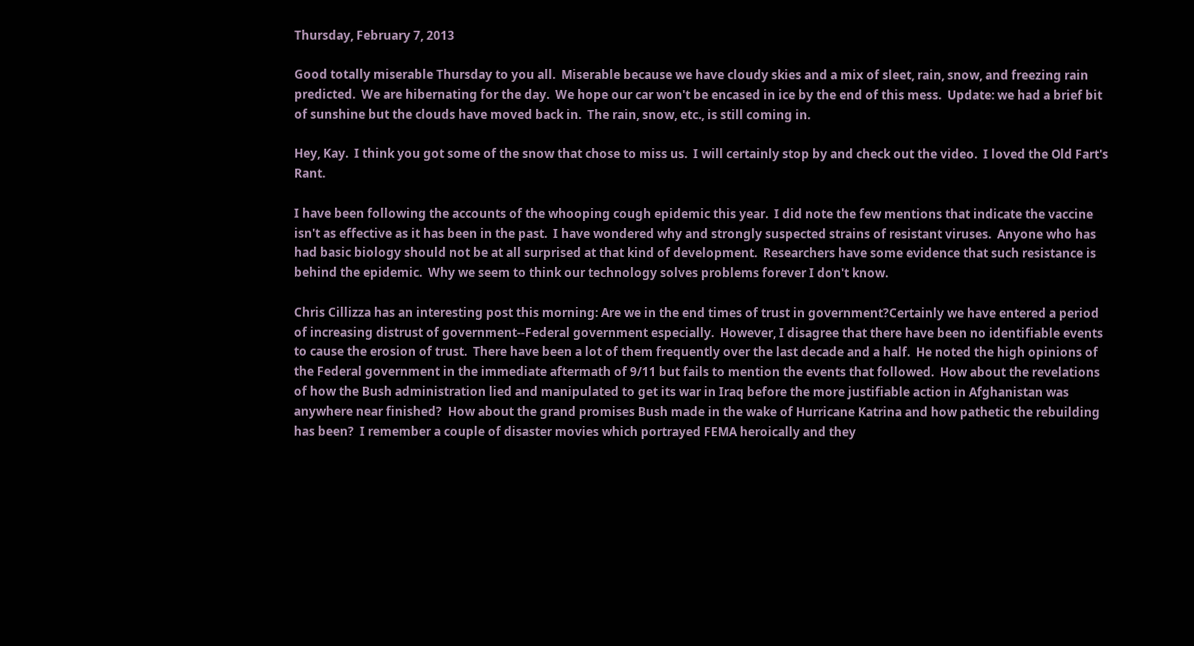Thursday, February 7, 2013

Good totally miserable Thursday to you all.  Miserable because we have cloudy skies and a mix of sleet, rain, snow, and freezing rain predicted.  We are hibernating for the day.  We hope our car won't be encased in ice by the end of this mess.  Update: we had a brief bit of sunshine but the clouds have moved back in.  The rain, snow, etc., is still coming in.

Hey, Kay.  I think you got some of the snow that chose to miss us.  I will certainly stop by and check out the video.  I loved the Old Fart's Rant.

I have been following the accounts of the whooping cough epidemic this year.  I did note the few mentions that indicate the vaccine isn't as effective as it has been in the past.  I have wondered why and strongly suspected strains of resistant viruses.  Anyone who has had basic biology should not be at all surprised at that kind of development.  Researchers have some evidence that such resistance is behind the epidemic.  Why we seem to think our technology solves problems forever I don't know.

Chris Cillizza has an interesting post this morning: Are we in the end times of trust in government?Certainly we have entered a period of increasing distrust of government--Federal government especially.  However, I disagree that there have been no identifiable events to cause the erosion of trust.  There have been a lot of them frequently over the last decade and a half.  He noted the high opinions of the Federal government in the immediate aftermath of 9/11 but fails to mention the events that followed.  How about the revelations of how the Bush administration lied and manipulated to get its war in Iraq before the more justifiable action in Afghanistan was anywhere near finished?  How about the grand promises Bush made in the wake of Hurricane Katrina and how pathetic the rebuilding has been?  I remember a couple of disaster movies which portrayed FEMA heroically and they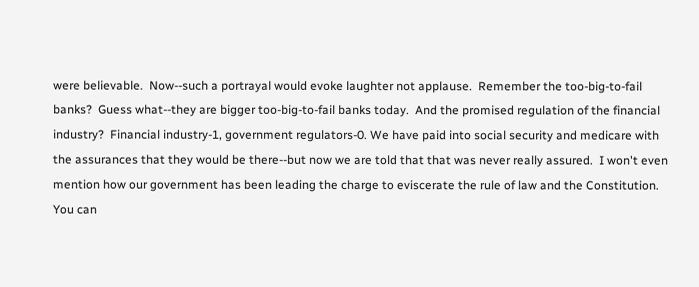were believable.  Now--such a portrayal would evoke laughter not applause.  Remember the too-big-to-fail banks?  Guess what--they are bigger too-big-to-fail banks today.  And the promised regulation of the financial industry?  Financial industry-1, government regulators-0. We have paid into social security and medicare with the assurances that they would be there--but now we are told that that was never really assured.  I won't even mention how our government has been leading the charge to eviscerate the rule of law and the Constitution.  You can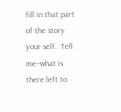fill in that part of the story your self.  Tell me--what is there left to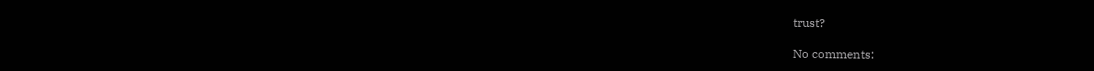trust?

No comments: